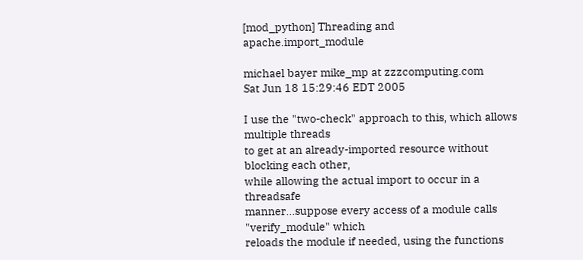[mod_python] Threading and apache.import_module

michael bayer mike_mp at zzzcomputing.com
Sat Jun 18 15:29:46 EDT 2005

I use the "two-check" approach to this, which allows multiple threads
to get at an already-imported resource without blocking each other,
while allowing the actual import to occur in a threadsafe
manner...suppose every access of a module calls "verify_module" which
reloads the module if needed, using the functions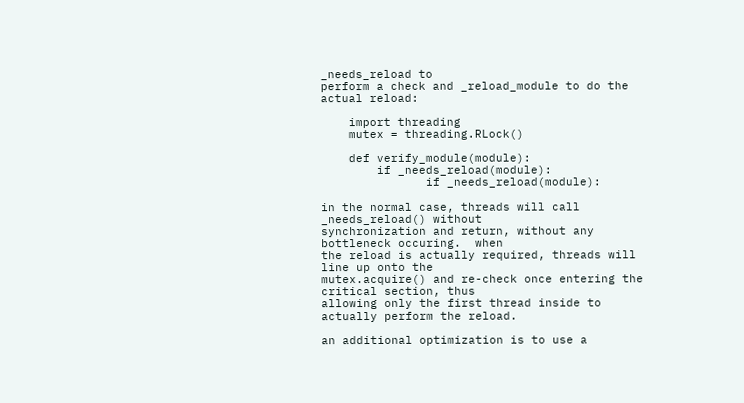_needs_reload to
perform a check and _reload_module to do the actual reload:

    import threading
    mutex = threading.RLock()

    def verify_module(module):
        if _needs_reload(module):
               if _needs_reload(module):

in the normal case, threads will call _needs_reload() without
synchronization and return, without any bottleneck occuring.  when
the reload is actually required, threads will line up onto the
mutex.acquire() and re-check once entering the critical section, thus
allowing only the first thread inside to actually perform the reload.

an additional optimization is to use a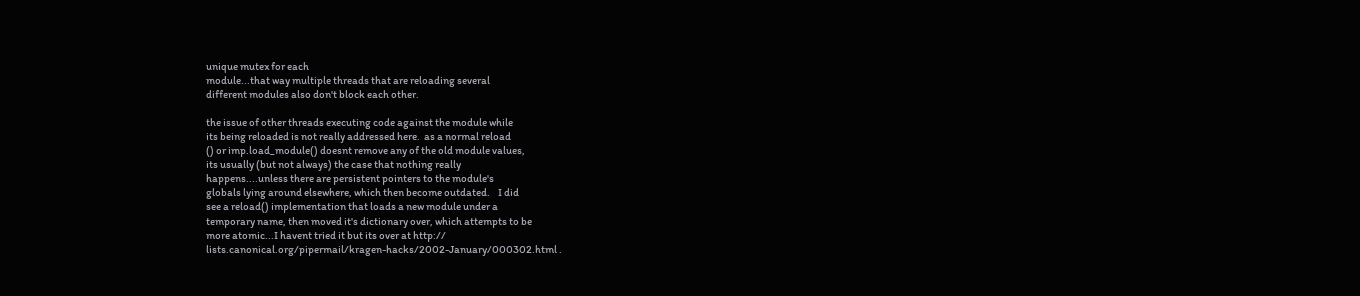unique mutex for each
module...that way multiple threads that are reloading several
different modules also don't block each other.

the issue of other threads executing code against the module while
its being reloaded is not really addressed here.  as a normal reload
() or imp.load_module() doesnt remove any of the old module values,
its usually (but not always) the case that nothing really
happens....unless there are persistent pointers to the module's
globals lying around elsewhere, which then become outdated.    I did
see a reload() implementation that loads a new module under a
temporary name, then moved it's dictionary over, which attempts to be
more atomic...I havent tried it but its over at http://
lists.canonical.org/pipermail/kragen-hacks/2002-January/000302.html .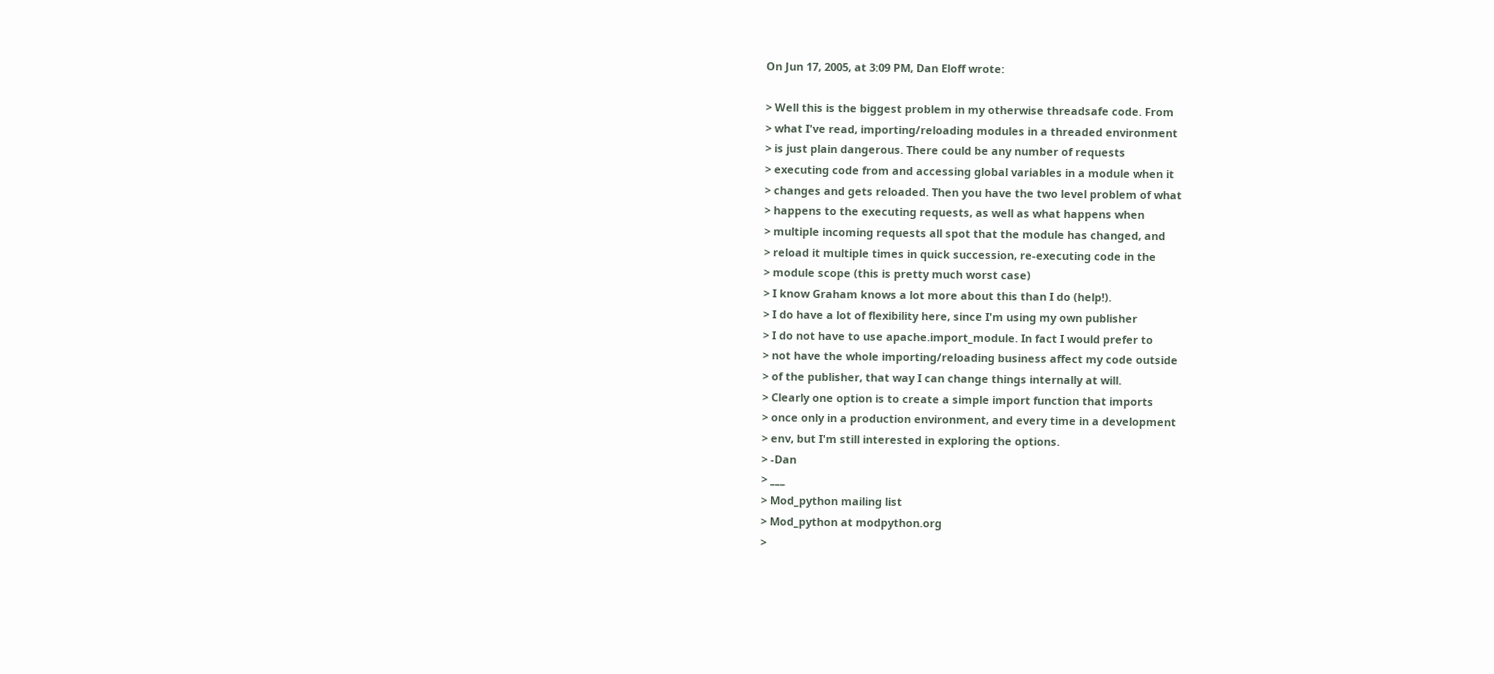On Jun 17, 2005, at 3:09 PM, Dan Eloff wrote:

> Well this is the biggest problem in my otherwise threadsafe code. From
> what I've read, importing/reloading modules in a threaded environment
> is just plain dangerous. There could be any number of requests
> executing code from and accessing global variables in a module when it
> changes and gets reloaded. Then you have the two level problem of what
> happens to the executing requests, as well as what happens when
> multiple incoming requests all spot that the module has changed, and
> reload it multiple times in quick succession, re-executing code in the
> module scope (this is pretty much worst case)
> I know Graham knows a lot more about this than I do (help!).
> I do have a lot of flexibility here, since I'm using my own publisher
> I do not have to use apache.import_module. In fact I would prefer to
> not have the whole importing/reloading business affect my code outside
> of the publisher, that way I can change things internally at will.
> Clearly one option is to create a simple import function that imports
> once only in a production environment, and every time in a development
> env, but I'm still interested in exploring the options.
> -Dan
> ___
> Mod_python mailing list
> Mod_python at modpython.org
>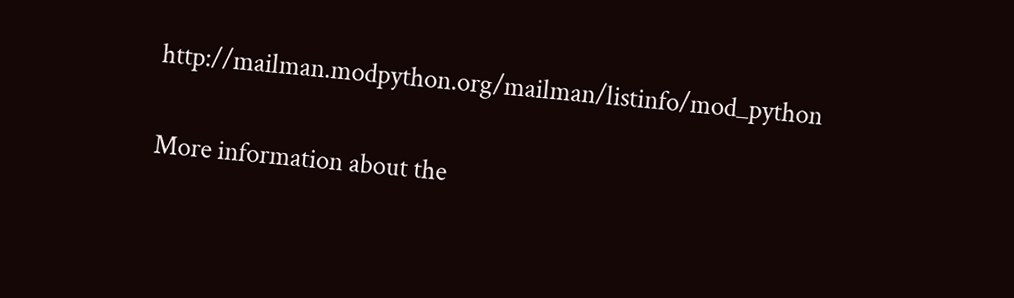http://mailman.modpython.org/mailman/listinfo/mod_python

More information about the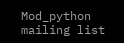Mod_python mailing list